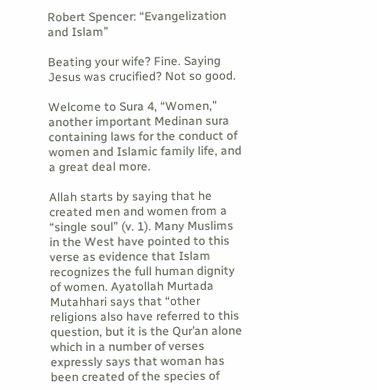Robert Spencer: “Evangelization and Islam”

Beating your wife? Fine. Saying Jesus was crucified? Not so good.

Welcome to Sura 4, “Women,” another important Medinan sura containing laws for the conduct of women and Islamic family life, and a great deal more.

Allah starts by saying that he created men and women from a “single soul” (v. 1). Many Muslims in the West have pointed to this verse as evidence that Islam recognizes the full human dignity of women. Ayatollah Murtada Mutahhari says that “other religions also have referred to this question, but it is the Qur’an alone which in a number of verses expressly says that woman has been created of the species of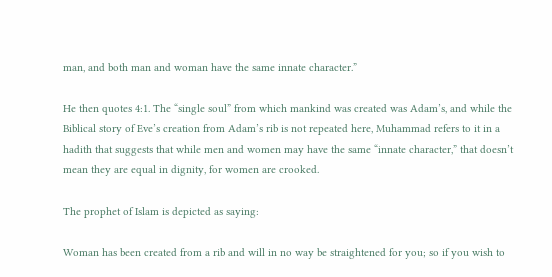man, and both man and woman have the same innate character.”

He then quotes 4:1. The “single soul” from which mankind was created was Adam’s, and while the Biblical story of Eve’s creation from Adam’s rib is not repeated here, Muhammad refers to it in a hadith that suggests that while men and women may have the same “innate character,” that doesn’t mean they are equal in dignity, for women are crooked.

The prophet of Islam is depicted as saying:

Woman has been created from a rib and will in no way be straightened for you; so if you wish to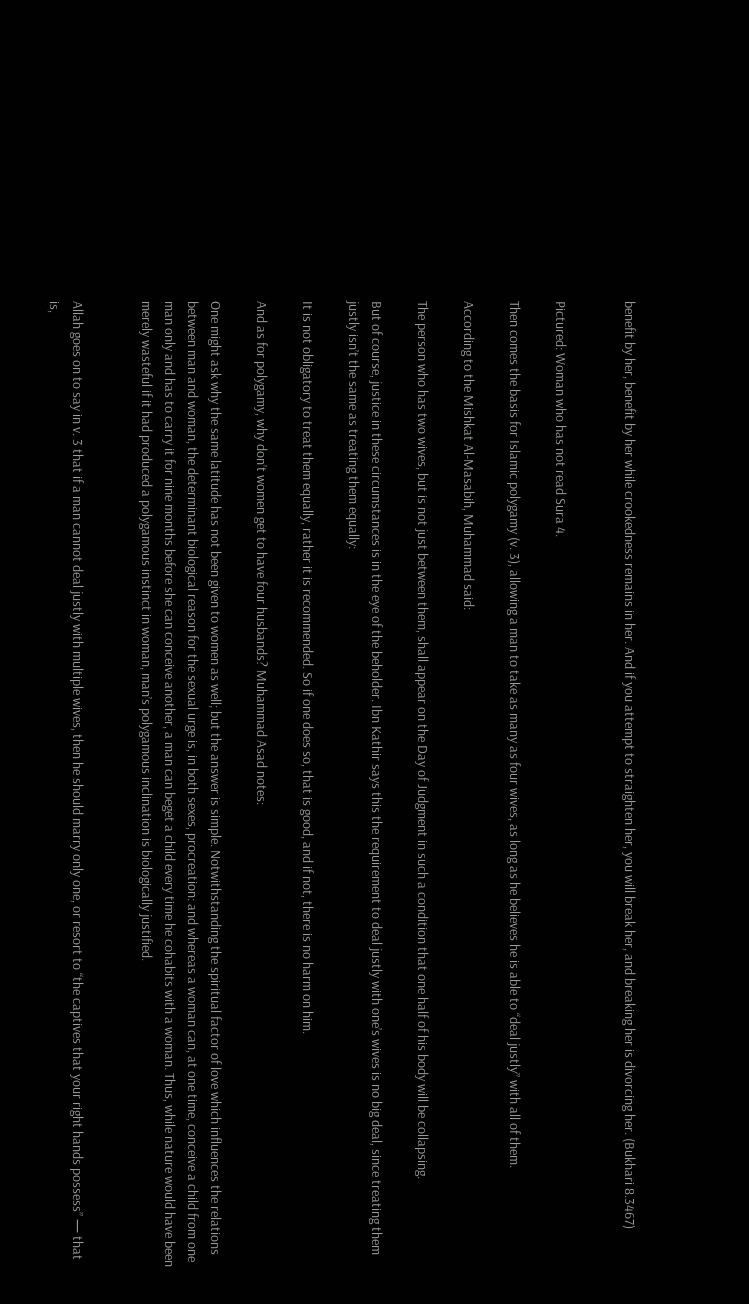benefit by her, benefit by her while crookedness remains in her. And if you attempt to straighten her, you will break her, and breaking her is divorcing her. (Bukhari 8.3467)


Pictured: Woman who has not read Sura 4.

Then comes the basis for Islamic polygamy (v. 3), allowing a man to take as many as four wives, as long as he believes he is able to “deal justly” with all of them.

According to the Mishkat Al-Masabih, Muhammad said:

The person who has two wives, but is not just between them, shall appear on the Day of Judgment in such a condition that one half of his body will be collapsing.

But of course, justice in these circumstances is in the eye of the beholder. Ibn Kathir says this the requirement to deal justly with one’s wives is no big deal, since treating them justly isn’t the same as treating them equally:

It is not obligatory to treat them equally, rather it is recommended. So if one does so, that is good, and if not, there is no harm on him.

And as for polygamy, why don’t women get to have four husbands? Muhammad Asad notes:

One might ask why the same latitude has not been given to women as well; but the answer is simple. Notwithstanding the spiritual factor of love which influences the relations between man and woman, the determinant biological reason for the sexual urge is, in both sexes, procreation: and whereas a woman can, at one time, conceive a child from one man only and has to carry it for nine months before she can conceive another, a man can beget a child every time he cohabits with a woman. Thus, while nature would have been merely wasteful if it had produced a polygamous instinct in woman, man’s polygamous inclination is biologically justified.


Allah goes on to say in v. 3 that if a man cannot deal justly with multiple wives, then he should marry only one, or resort to “the captives that your right hands possess” — that is,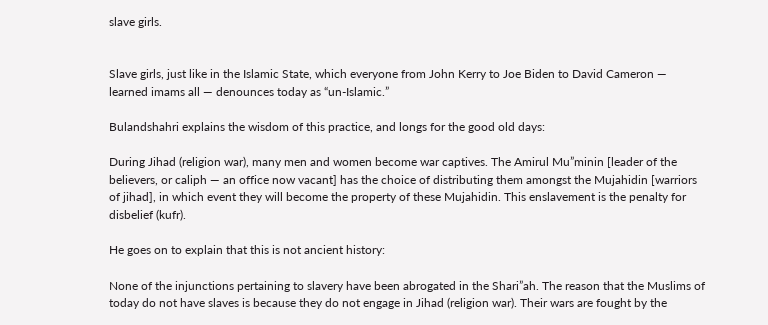slave girls.


Slave girls, just like in the Islamic State, which everyone from John Kerry to Joe Biden to David Cameron — learned imams all — denounces today as “un-Islamic.”

Bulandshahri explains the wisdom of this practice, and longs for the good old days:

During Jihad (religion war), many men and women become war captives. The Amirul Mu”minin [leader of the believers, or caliph — an office now vacant] has the choice of distributing them amongst the Mujahidin [warriors of jihad], in which event they will become the property of these Mujahidin. This enslavement is the penalty for disbelief (kufr).

He goes on to explain that this is not ancient history:

None of the injunctions pertaining to slavery have been abrogated in the Shari”ah. The reason that the Muslims of today do not have slaves is because they do not engage in Jihad (religion war). Their wars are fought by the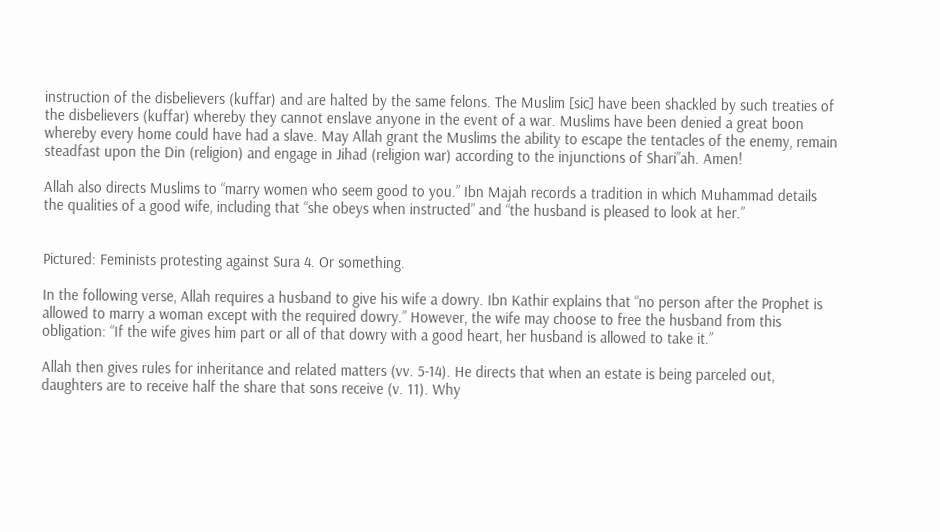instruction of the disbelievers (kuffar) and are halted by the same felons. The Muslim [sic] have been shackled by such treaties of the disbelievers (kuffar) whereby they cannot enslave anyone in the event of a war. Muslims have been denied a great boon whereby every home could have had a slave. May Allah grant the Muslims the ability to escape the tentacles of the enemy, remain steadfast upon the Din (religion) and engage in Jihad (religion war) according to the injunctions of Shari”ah. Amen!

Allah also directs Muslims to “marry women who seem good to you.” Ibn Majah records a tradition in which Muhammad details the qualities of a good wife, including that “she obeys when instructed” and “the husband is pleased to look at her.”


Pictured: Feminists protesting against Sura 4. Or something.

In the following verse, Allah requires a husband to give his wife a dowry. Ibn Kathir explains that “no person after the Prophet is allowed to marry a woman except with the required dowry.” However, the wife may choose to free the husband from this obligation: “If the wife gives him part or all of that dowry with a good heart, her husband is allowed to take it.”

Allah then gives rules for inheritance and related matters (vv. 5-14). He directs that when an estate is being parceled out, daughters are to receive half the share that sons receive (v. 11). Why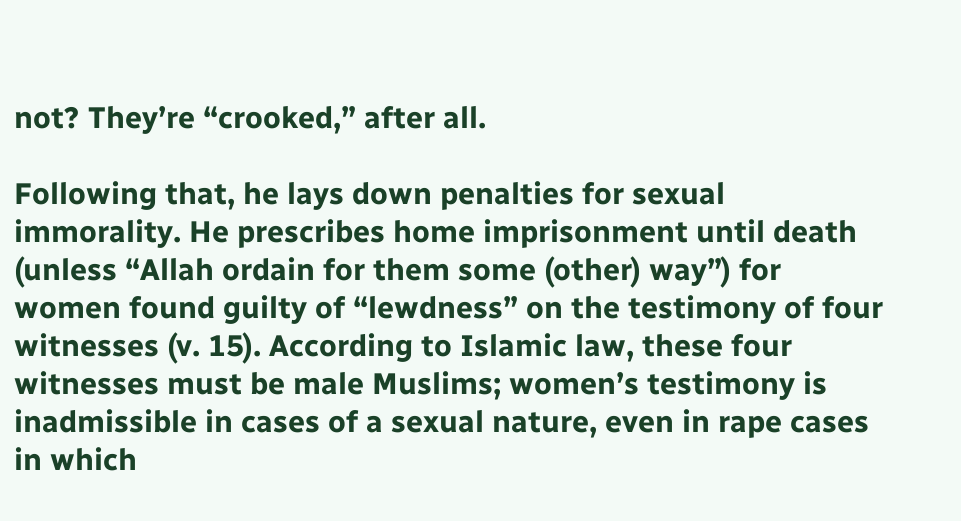not? They’re “crooked,” after all.

Following that, he lays down penalties for sexual immorality. He prescribes home imprisonment until death (unless “Allah ordain for them some (other) way”) for women found guilty of “lewdness” on the testimony of four witnesses (v. 15). According to Islamic law, these four witnesses must be male Muslims; women’s testimony is inadmissible in cases of a sexual nature, even in rape cases in which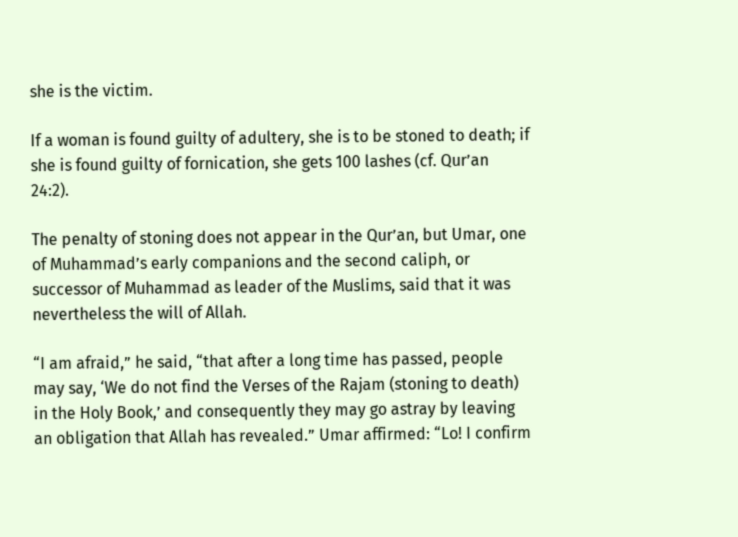she is the victim.

If a woman is found guilty of adultery, she is to be stoned to death; if she is found guilty of fornication, she gets 100 lashes (cf. Qur’an 24:2).

The penalty of stoning does not appear in the Qur’an, but Umar, one of Muhammad’s early companions and the second caliph, or successor of Muhammad as leader of the Muslims, said that it was nevertheless the will of Allah.

“I am afraid,” he said, “that after a long time has passed, people may say, ‘We do not find the Verses of the Rajam (stoning to death) in the Holy Book,’ and consequently they may go astray by leaving an obligation that Allah has revealed.” Umar affirmed: “Lo! I confirm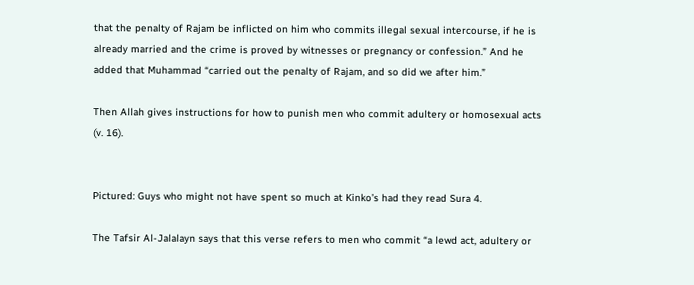that the penalty of Rajam be inflicted on him who commits illegal sexual intercourse, if he is already married and the crime is proved by witnesses or pregnancy or confession.” And he added that Muhammad “carried out the penalty of Rajam, and so did we after him.”

Then Allah gives instructions for how to punish men who commit adultery or homosexual acts (v. 16).


Pictured: Guys who might not have spent so much at Kinko’s had they read Sura 4.

The Tafsir Al-Jalalayn says that this verse refers to men who commit “a lewd act, adultery or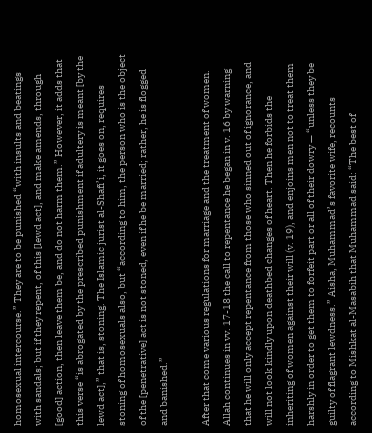homosexual intercourse.” They are to be punished “with insults and beatings with sandals; but if they repent, of this [lewd act], and make amends, through [good] action, then leave them be, and do not harm them.” However, it adds that this verse “is abrogated by the prescribed punishment if adultery is meant [by the lewd act],” that is, stoning. The Islamic jurist al-Shafi’i, it goes on, requires stoning of homosexuals also, but “according to him, the person who is the object of the [penetrative] act is not stoned, even if he be married; rather, he is flogged and banished.”

After that come various regulations for marriage and the treatment of women. Allah continues in vv. 17-18 the call to repentance he began in v. 16 by warning that he will only accept repentance from those who sinned out of ignorance, and will not look kindly upon deathbed changes of heart. Then he forbids the inheriting of women against their will (v. 19), and enjoins men not to treat them harshly in order to get them to forfeit part or all of their dowry — “unless they be guilty of flagrant lewdness.” Aisha, Muhammad’s favorite wife, recounts according to Mishkat al-Masabih that Muhammad said: “The best of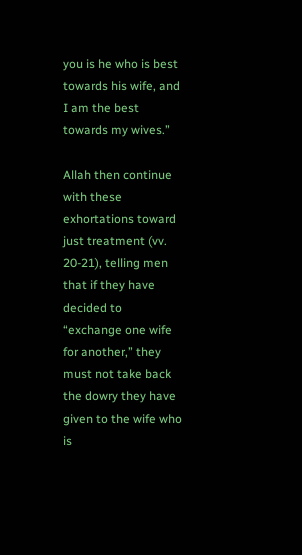you is he who is best towards his wife, and I am the best towards my wives.”

Allah then continue with these exhortations toward just treatment (vv. 20-21), telling men that if they have decided to “exchange one wife for another,” they must not take back the dowry they have given to the wife who is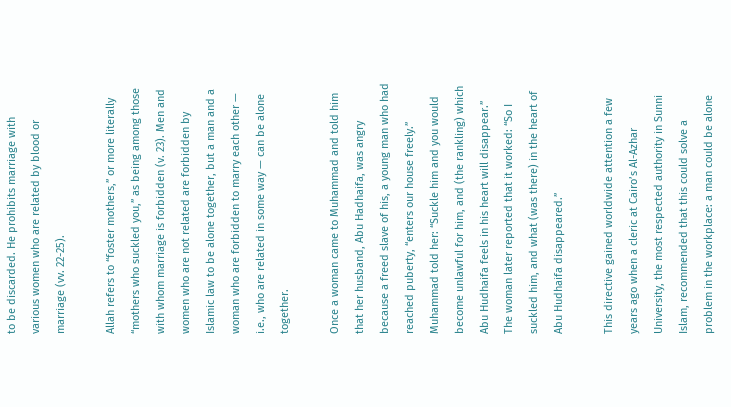to be discarded. He prohibits marriage with various women who are related by blood or marriage (vv. 22-25).

Allah refers to “foster mothers,” or more literally “mothers who suckled you,” as being among those with whom marriage is forbidden (v. 23). Men and women who are not related are forbidden by Islamic law to be alone together, but a man and a woman who are forbidden to marry each other — i.e., who are related in some way — can be alone together.

Once a woman came to Muhammad and told him that her husband, Abu Hadhaifa, was angry because a freed slave of his, a young man who had reached puberty, “enters our house freely.” Muhammad told her: “Suckle him and you would become unlawful for him, and (the rankling) which Abu Hudhaifa feels in his heart will disappear.” The woman later reported that it worked: “So I suckled him, and what (was there) in the heart of Abu Hudhaifa disappeared.”

This directive gained worldwide attention a few years ago when a cleric at Cairo’s Al-Azhar University, the most respected authority in Sunni Islam, recommended that this could solve a problem in the workplace: a man could be alone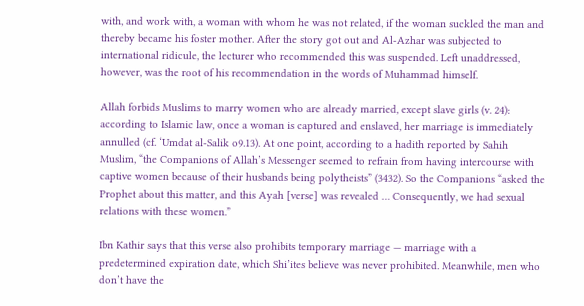with, and work with, a woman with whom he was not related, if the woman suckled the man and thereby became his foster mother. After the story got out and Al-Azhar was subjected to international ridicule, the lecturer who recommended this was suspended. Left unaddressed, however, was the root of his recommendation in the words of Muhammad himself.

Allah forbids Muslims to marry women who are already married, except slave girls (v. 24): according to Islamic law, once a woman is captured and enslaved, her marriage is immediately annulled (cf. ‘Umdat al-Salik o9.13). At one point, according to a hadith reported by Sahih Muslim, “the Companions of Allah’s Messenger seemed to refrain from having intercourse with captive women because of their husbands being polytheists” (3432). So the Companions “asked the Prophet about this matter, and this Ayah [verse] was revealed … Consequently, we had sexual relations with these women.”

Ibn Kathir says that this verse also prohibits temporary marriage — marriage with a predetermined expiration date, which Shi’ites believe was never prohibited. Meanwhile, men who don’t have the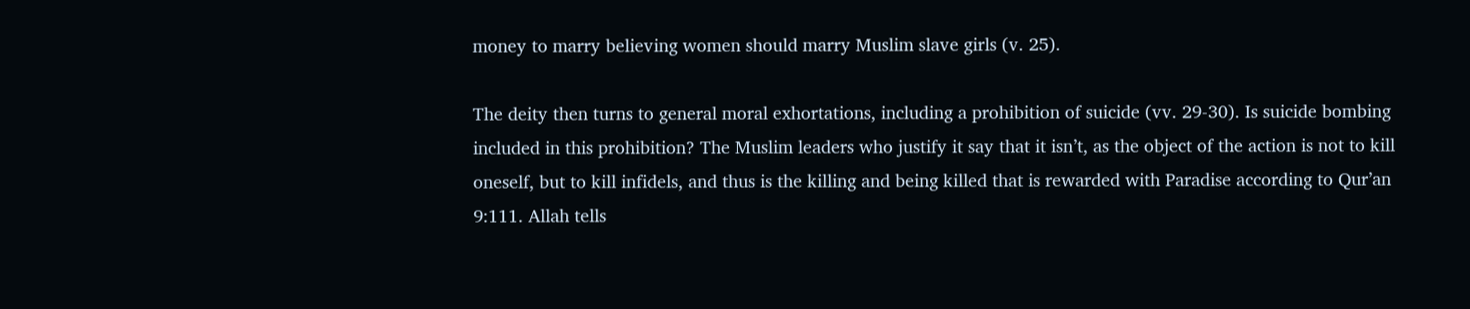money to marry believing women should marry Muslim slave girls (v. 25).

The deity then turns to general moral exhortations, including a prohibition of suicide (vv. 29-30). Is suicide bombing included in this prohibition? The Muslim leaders who justify it say that it isn’t, as the object of the action is not to kill oneself, but to kill infidels, and thus is the killing and being killed that is rewarded with Paradise according to Qur’an 9:111. Allah tells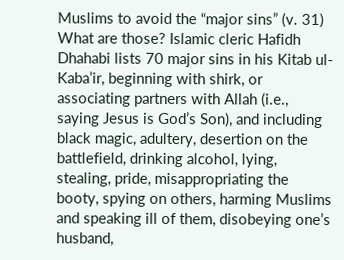Muslims to avoid the “major sins” (v. 31) What are those? Islamic cleric Hafidh Dhahabi lists 70 major sins in his Kitab ul-Kaba’ir, beginning with shirk, or associating partners with Allah (i.e., saying Jesus is God’s Son), and including black magic, adultery, desertion on the battlefield, drinking alcohol, lying, stealing, pride, misappropriating the booty, spying on others, harming Muslims and speaking ill of them, disobeying one’s husband,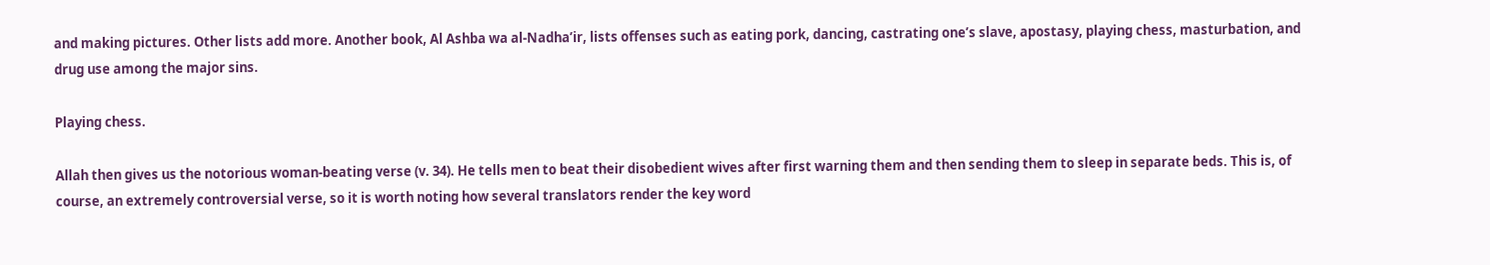and making pictures. Other lists add more. Another book, Al Ashba wa al-Nadha’ir, lists offenses such as eating pork, dancing, castrating one’s slave, apostasy, playing chess, masturbation, and drug use among the major sins.

Playing chess.

Allah then gives us the notorious woman-beating verse (v. 34). He tells men to beat their disobedient wives after first warning them and then sending them to sleep in separate beds. This is, of course, an extremely controversial verse, so it is worth noting how several translators render the key word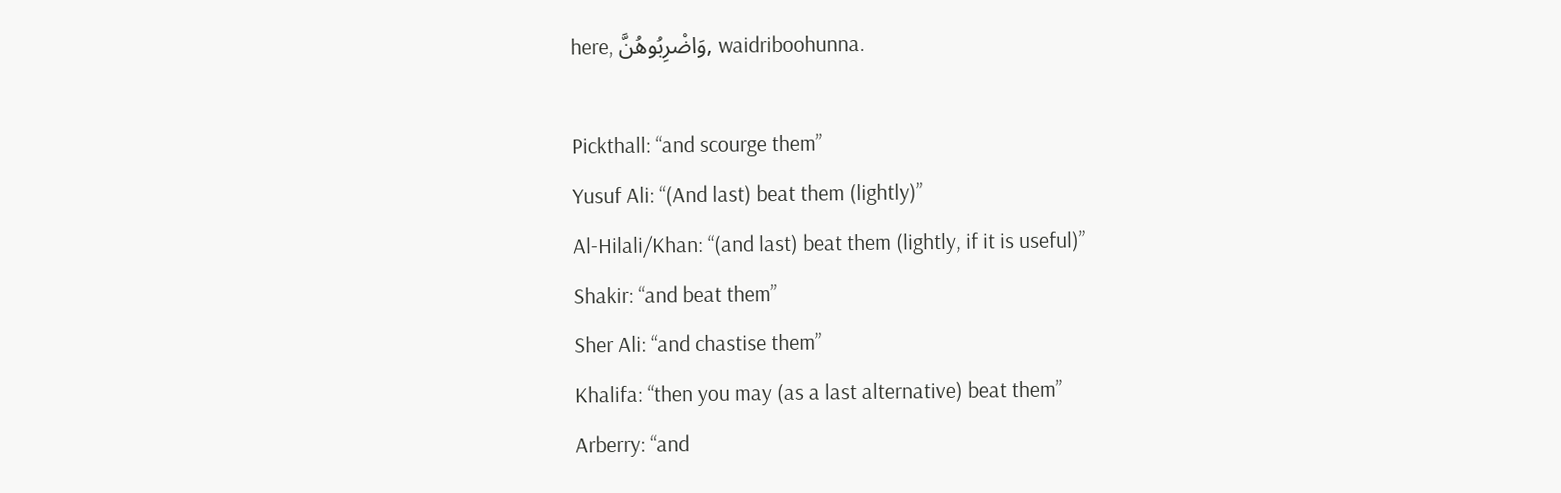here, وَاضْرِبُوهُنَّ, waidriboohunna.

Pickthall: “and scourge them”
Yusuf Ali: “(And last) beat them (lightly)”
Al-Hilali/Khan: “(and last) beat them (lightly, if it is useful)”
Shakir: “and beat them”
Sher Ali: “and chastise them”
Khalifa: “then you may (as a last alternative) beat them”
Arberry: “and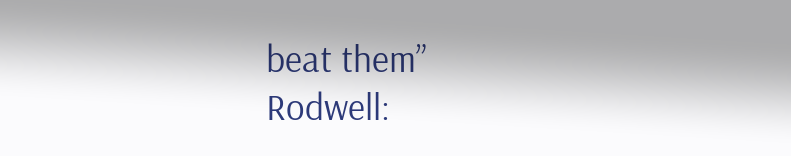beat them”
Rodwell: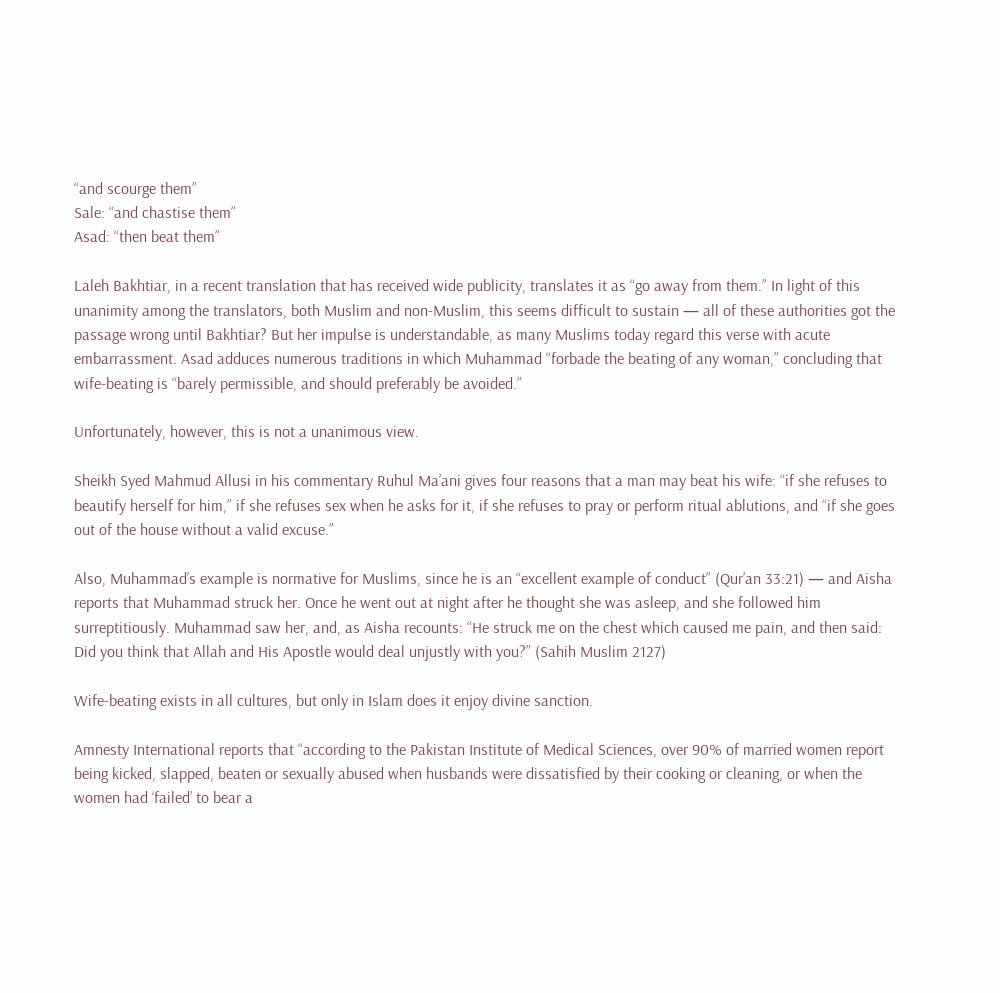“and scourge them”
Sale: “and chastise them”
Asad: “then beat them”

Laleh Bakhtiar, in a recent translation that has received wide publicity, translates it as “go away from them.” In light of this unanimity among the translators, both Muslim and non-Muslim, this seems difficult to sustain — all of these authorities got the passage wrong until Bakhtiar? But her impulse is understandable, as many Muslims today regard this verse with acute embarrassment. Asad adduces numerous traditions in which Muhammad “forbade the beating of any woman,” concluding that wife-beating is “barely permissible, and should preferably be avoided.”

Unfortunately, however, this is not a unanimous view.

Sheikh Syed Mahmud Allusi in his commentary Ruhul Ma’ani gives four reasons that a man may beat his wife: “if she refuses to beautify herself for him,” if she refuses sex when he asks for it, if she refuses to pray or perform ritual ablutions, and “if she goes out of the house without a valid excuse.”

Also, Muhammad’s example is normative for Muslims, since he is an “excellent example of conduct” (Qur’an 33:21) — and Aisha reports that Muhammad struck her. Once he went out at night after he thought she was asleep, and she followed him surreptitiously. Muhammad saw her, and, as Aisha recounts: “He struck me on the chest which caused me pain, and then said: Did you think that Allah and His Apostle would deal unjustly with you?” (Sahih Muslim 2127)

Wife-beating exists in all cultures, but only in Islam does it enjoy divine sanction.

Amnesty International reports that “according to the Pakistan Institute of Medical Sciences, over 90% of married women report being kicked, slapped, beaten or sexually abused when husbands were dissatisfied by their cooking or cleaning, or when the women had ‘failed’ to bear a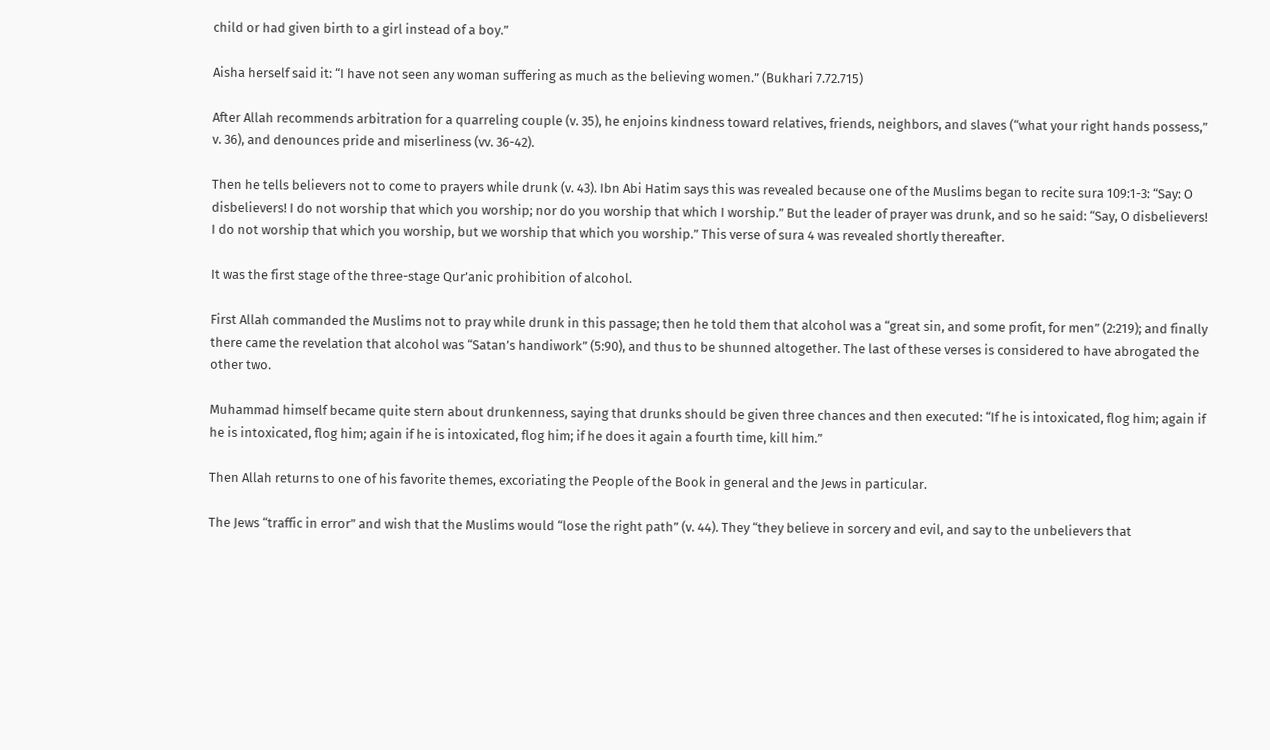child or had given birth to a girl instead of a boy.”

Aisha herself said it: “I have not seen any woman suffering as much as the believing women.” (Bukhari 7.72.715)

After Allah recommends arbitration for a quarreling couple (v. 35), he enjoins kindness toward relatives, friends, neighbors, and slaves (“what your right hands possess,” v. 36), and denounces pride and miserliness (vv. 36-42).

Then he tells believers not to come to prayers while drunk (v. 43). Ibn Abi Hatim says this was revealed because one of the Muslims began to recite sura 109:1-3: “Say: O disbelievers! I do not worship that which you worship; nor do you worship that which I worship.” But the leader of prayer was drunk, and so he said: “Say, O disbelievers! I do not worship that which you worship, but we worship that which you worship.” This verse of sura 4 was revealed shortly thereafter.

It was the first stage of the three-stage Qur’anic prohibition of alcohol.

First Allah commanded the Muslims not to pray while drunk in this passage; then he told them that alcohol was a “great sin, and some profit, for men” (2:219); and finally there came the revelation that alcohol was “Satan’s handiwork” (5:90), and thus to be shunned altogether. The last of these verses is considered to have abrogated the other two.

Muhammad himself became quite stern about drunkenness, saying that drunks should be given three chances and then executed: “If he is intoxicated, flog him; again if he is intoxicated, flog him; again if he is intoxicated, flog him; if he does it again a fourth time, kill him.”

Then Allah returns to one of his favorite themes, excoriating the People of the Book in general and the Jews in particular.

The Jews “traffic in error” and wish that the Muslims would “lose the right path” (v. 44). They “they believe in sorcery and evil, and say to the unbelievers that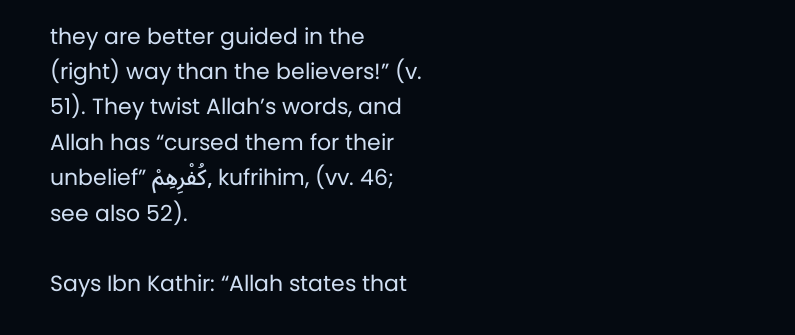they are better guided in the (right) way than the believers!” (v. 51). They twist Allah’s words, and Allah has “cursed them for their unbelief” كُفْرِهِمْ, kufrihim, (vv. 46; see also 52).

Says Ibn Kathir: “Allah states that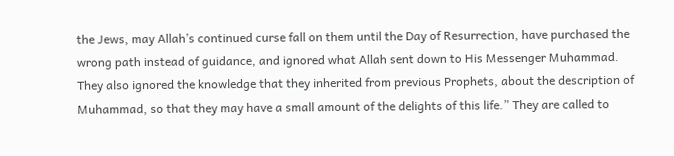the Jews, may Allah’s continued curse fall on them until the Day of Resurrection, have purchased the wrong path instead of guidance, and ignored what Allah sent down to His Messenger Muhammad. They also ignored the knowledge that they inherited from previous Prophets, about the description of Muhammad, so that they may have a small amount of the delights of this life.” They are called to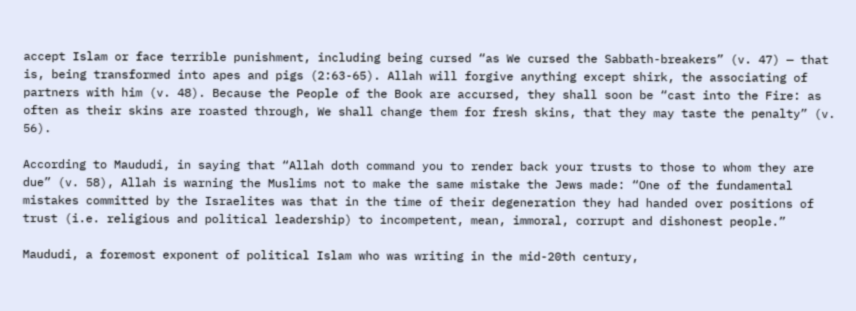accept Islam or face terrible punishment, including being cursed “as We cursed the Sabbath-breakers” (v. 47) — that is, being transformed into apes and pigs (2:63-65). Allah will forgive anything except shirk, the associating of partners with him (v. 48). Because the People of the Book are accursed, they shall soon be “cast into the Fire: as often as their skins are roasted through, We shall change them for fresh skins, that they may taste the penalty” (v. 56).

According to Maududi, in saying that “Allah doth command you to render back your trusts to those to whom they are due” (v. 58), Allah is warning the Muslims not to make the same mistake the Jews made: “One of the fundamental mistakes committed by the Israelites was that in the time of their degeneration they had handed over positions of trust (i.e. religious and political leadership) to incompetent, mean, immoral, corrupt and dishonest people.”

Maududi, a foremost exponent of political Islam who was writing in the mid-20th century,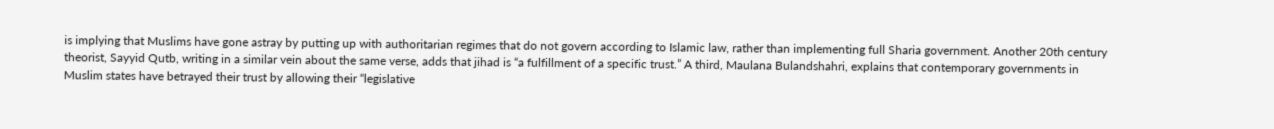is implying that Muslims have gone astray by putting up with authoritarian regimes that do not govern according to Islamic law, rather than implementing full Sharia government. Another 20th century theorist, Sayyid Qutb, writing in a similar vein about the same verse, adds that jihad is “a fulfillment of a specific trust.” A third, Maulana Bulandshahri, explains that contemporary governments in Muslim states have betrayed their trust by allowing their “legislative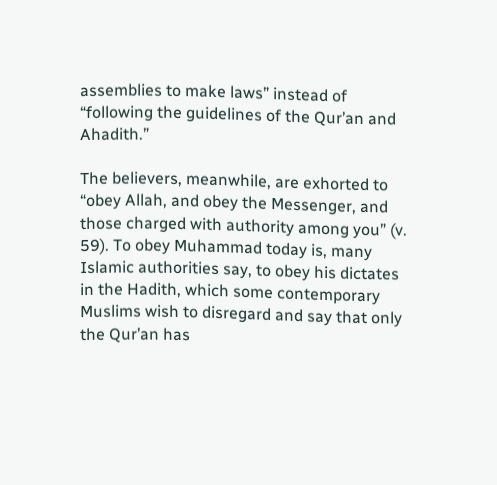assemblies to make laws” instead of “following the guidelines of the Qur’an and Ahadith.”

The believers, meanwhile, are exhorted to “obey Allah, and obey the Messenger, and those charged with authority among you” (v. 59). To obey Muhammad today is, many Islamic authorities say, to obey his dictates in the Hadith, which some contemporary Muslims wish to disregard and say that only the Qur’an has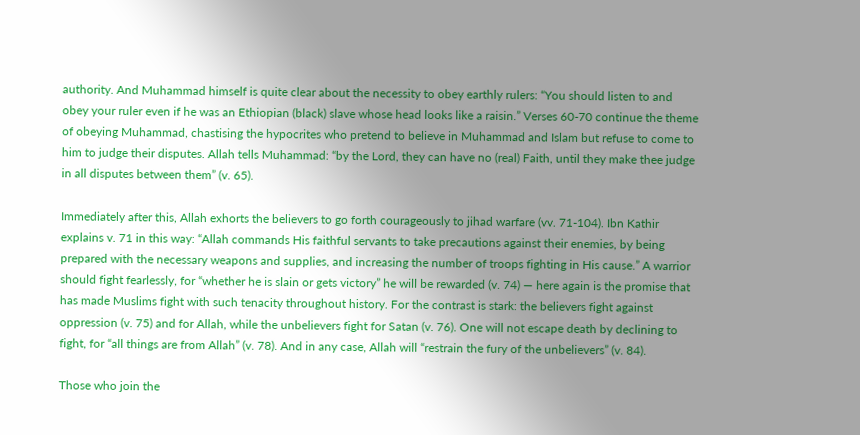authority. And Muhammad himself is quite clear about the necessity to obey earthly rulers: “You should listen to and obey your ruler even if he was an Ethiopian (black) slave whose head looks like a raisin.” Verses 60-70 continue the theme of obeying Muhammad, chastising the hypocrites who pretend to believe in Muhammad and Islam but refuse to come to him to judge their disputes. Allah tells Muhammad: “by the Lord, they can have no (real) Faith, until they make thee judge in all disputes between them” (v. 65).

Immediately after this, Allah exhorts the believers to go forth courageously to jihad warfare (vv. 71-104). Ibn Kathir explains v. 71 in this way: “Allah commands His faithful servants to take precautions against their enemies, by being prepared with the necessary weapons and supplies, and increasing the number of troops fighting in His cause.” A warrior should fight fearlessly, for “whether he is slain or gets victory” he will be rewarded (v. 74) — here again is the promise that has made Muslims fight with such tenacity throughout history. For the contrast is stark: the believers fight against oppression (v. 75) and for Allah, while the unbelievers fight for Satan (v. 76). One will not escape death by declining to fight, for “all things are from Allah” (v. 78). And in any case, Allah will “restrain the fury of the unbelievers” (v. 84).

Those who join the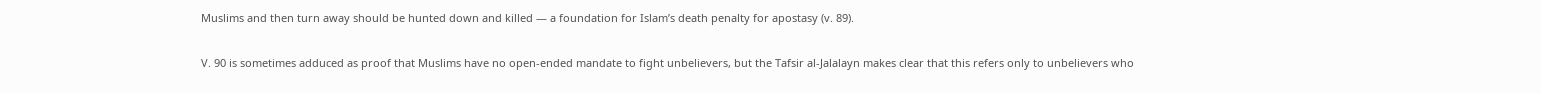Muslims and then turn away should be hunted down and killed — a foundation for Islam’s death penalty for apostasy (v. 89).

V. 90 is sometimes adduced as proof that Muslims have no open-ended mandate to fight unbelievers, but the Tafsir al-Jalalayn makes clear that this refers only to unbelievers who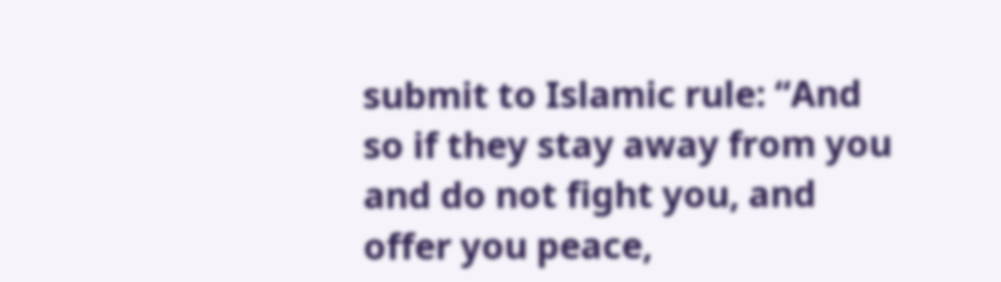submit to Islamic rule: “And so if they stay away from you and do not fight you, and offer you peace,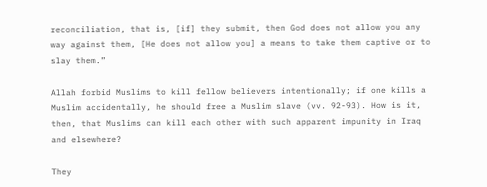reconciliation, that is, [if] they submit, then God does not allow you any way against them, [He does not allow you] a means to take them captive or to slay them.”

Allah forbid Muslims to kill fellow believers intentionally; if one kills a Muslim accidentally, he should free a Muslim slave (vv. 92-93). How is it, then, that Muslims can kill each other with such apparent impunity in Iraq and elsewhere?

They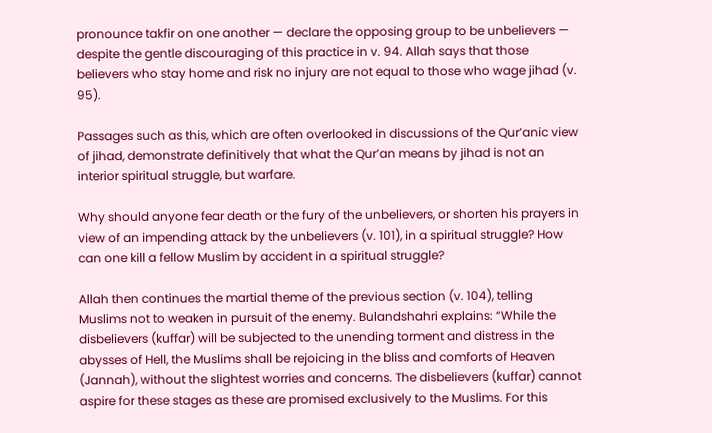pronounce takfir on one another — declare the opposing group to be unbelievers — despite the gentle discouraging of this practice in v. 94. Allah says that those believers who stay home and risk no injury are not equal to those who wage jihad (v. 95).

Passages such as this, which are often overlooked in discussions of the Qur’anic view of jihad, demonstrate definitively that what the Qur’an means by jihad is not an interior spiritual struggle, but warfare.

Why should anyone fear death or the fury of the unbelievers, or shorten his prayers in view of an impending attack by the unbelievers (v. 101), in a spiritual struggle? How can one kill a fellow Muslim by accident in a spiritual struggle?

Allah then continues the martial theme of the previous section (v. 104), telling Muslims not to weaken in pursuit of the enemy. Bulandshahri explains: “While the disbelievers (kuffar) will be subjected to the unending torment and distress in the abysses of Hell, the Muslims shall be rejoicing in the bliss and comforts of Heaven (Jannah), without the slightest worries and concerns. The disbelievers (kuffar) cannot aspire for these stages as these are promised exclusively to the Muslims. For this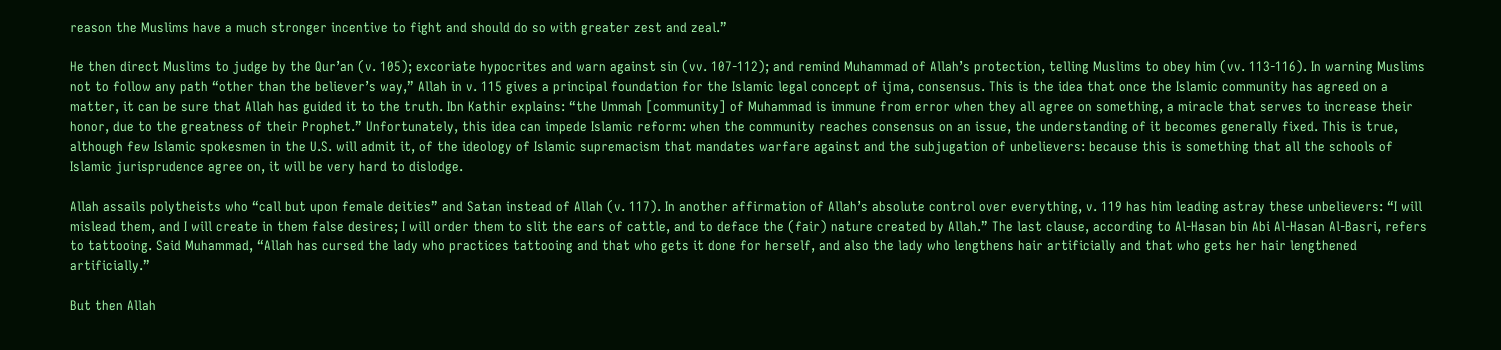reason the Muslims have a much stronger incentive to fight and should do so with greater zest and zeal.”

He then direct Muslims to judge by the Qur’an (v. 105); excoriate hypocrites and warn against sin (vv. 107-112); and remind Muhammad of Allah’s protection, telling Muslims to obey him (vv. 113-116). In warning Muslims not to follow any path “other than the believer’s way,” Allah in v. 115 gives a principal foundation for the Islamic legal concept of ijma, consensus. This is the idea that once the Islamic community has agreed on a matter, it can be sure that Allah has guided it to the truth. Ibn Kathir explains: “the Ummah [community] of Muhammad is immune from error when they all agree on something, a miracle that serves to increase their honor, due to the greatness of their Prophet.” Unfortunately, this idea can impede Islamic reform: when the community reaches consensus on an issue, the understanding of it becomes generally fixed. This is true, although few Islamic spokesmen in the U.S. will admit it, of the ideology of Islamic supremacism that mandates warfare against and the subjugation of unbelievers: because this is something that all the schools of Islamic jurisprudence agree on, it will be very hard to dislodge.

Allah assails polytheists who “call but upon female deities” and Satan instead of Allah (v. 117). In another affirmation of Allah’s absolute control over everything, v. 119 has him leading astray these unbelievers: “I will mislead them, and I will create in them false desires; I will order them to slit the ears of cattle, and to deface the (fair) nature created by Allah.” The last clause, according to Al-Hasan bin Abi Al-Hasan Al-Basri, refers to tattooing. Said Muhammad, “Allah has cursed the lady who practices tattooing and that who gets it done for herself, and also the lady who lengthens hair artificially and that who gets her hair lengthened artificially.”

But then Allah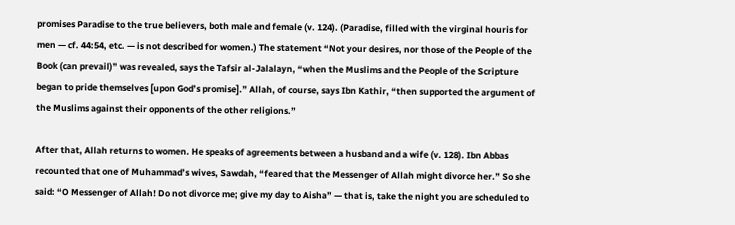promises Paradise to the true believers, both male and female (v. 124). (Paradise, filled with the virginal houris for men — cf. 44:54, etc. — is not described for women.) The statement “Not your desires, nor those of the People of the Book (can prevail)” was revealed, says the Tafsir al-Jalalayn, “when the Muslims and the People of the Scripture began to pride themselves [upon God’s promise].” Allah, of course, says Ibn Kathir, “then supported the argument of the Muslims against their opponents of the other religions.”

After that, Allah returns to women. He speaks of agreements between a husband and a wife (v. 128). Ibn Abbas recounted that one of Muhammad’s wives, Sawdah, “feared that the Messenger of Allah might divorce her.” So she said: “O Messenger of Allah! Do not divorce me; give my day to Aisha” — that is, take the night you are scheduled to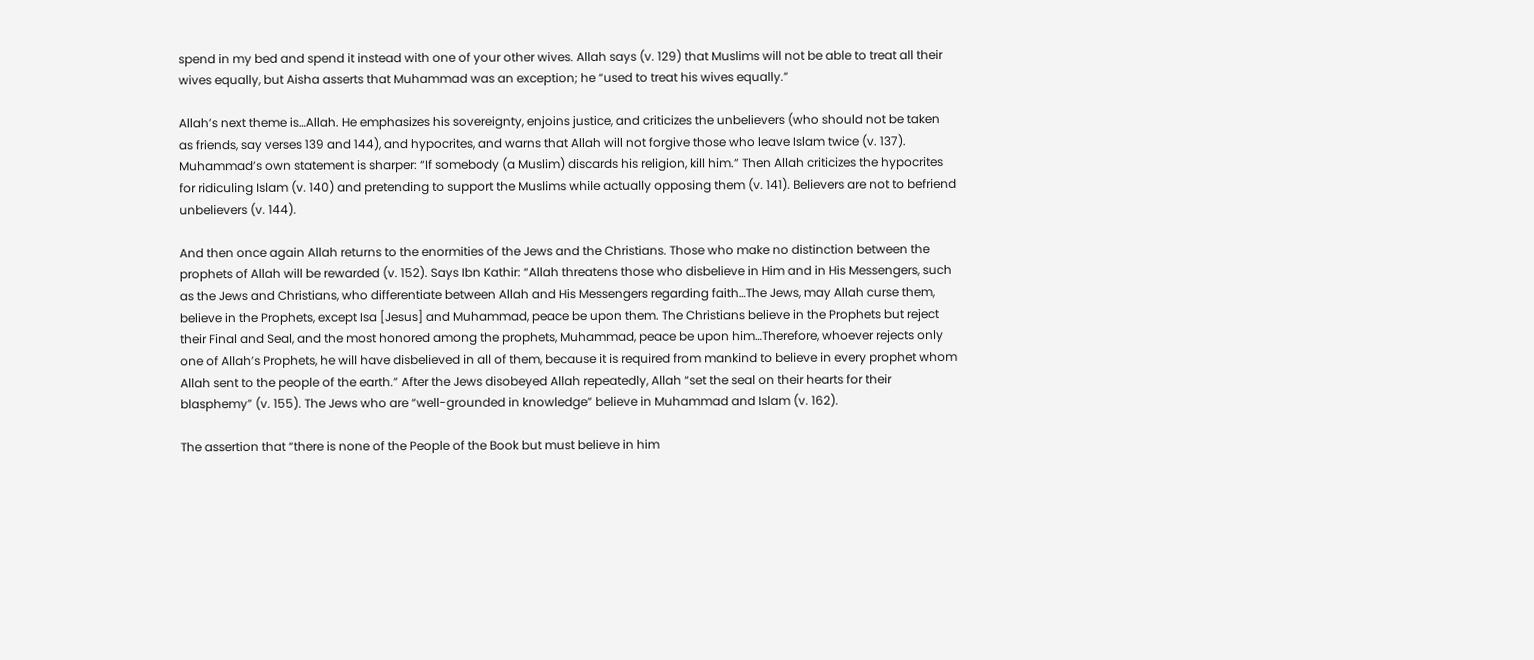spend in my bed and spend it instead with one of your other wives. Allah says (v. 129) that Muslims will not be able to treat all their wives equally, but Aisha asserts that Muhammad was an exception; he “used to treat his wives equally.”

Allah’s next theme is…Allah. He emphasizes his sovereignty, enjoins justice, and criticizes the unbelievers (who should not be taken as friends, say verses 139 and 144), and hypocrites, and warns that Allah will not forgive those who leave Islam twice (v. 137). Muhammad’s own statement is sharper: “If somebody (a Muslim) discards his religion, kill him.” Then Allah criticizes the hypocrites for ridiculing Islam (v. 140) and pretending to support the Muslims while actually opposing them (v. 141). Believers are not to befriend unbelievers (v. 144).

And then once again Allah returns to the enormities of the Jews and the Christians. Those who make no distinction between the prophets of Allah will be rewarded (v. 152). Says Ibn Kathir: “Allah threatens those who disbelieve in Him and in His Messengers, such as the Jews and Christians, who differentiate between Allah and His Messengers regarding faith…The Jews, may Allah curse them, believe in the Prophets, except Isa [Jesus] and Muhammad, peace be upon them. The Christians believe in the Prophets but reject their Final and Seal, and the most honored among the prophets, Muhammad, peace be upon him…Therefore, whoever rejects only one of Allah’s Prophets, he will have disbelieved in all of them, because it is required from mankind to believe in every prophet whom Allah sent to the people of the earth.” After the Jews disobeyed Allah repeatedly, Allah “set the seal on their hearts for their blasphemy” (v. 155). The Jews who are “well-grounded in knowledge” believe in Muhammad and Islam (v. 162).

The assertion that “there is none of the People of the Book but must believe in him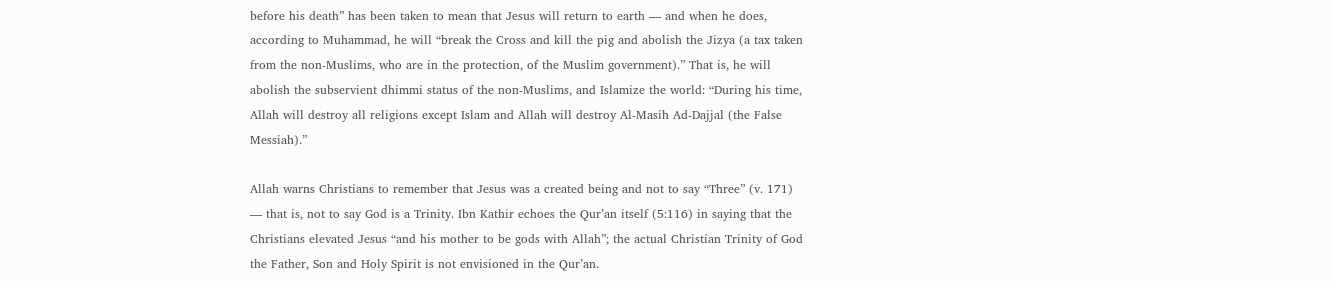before his death” has been taken to mean that Jesus will return to earth — and when he does, according to Muhammad, he will “break the Cross and kill the pig and abolish the Jizya (a tax taken from the non-Muslims, who are in the protection, of the Muslim government).” That is, he will abolish the subservient dhimmi status of the non-Muslims, and Islamize the world: “During his time, Allah will destroy all religions except Islam and Allah will destroy Al-Masih Ad-Dajjal (the False Messiah).”

Allah warns Christians to remember that Jesus was a created being and not to say “Three” (v. 171) — that is, not to say God is a Trinity. Ibn Kathir echoes the Qur’an itself (5:116) in saying that the Christians elevated Jesus “and his mother to be gods with Allah”; the actual Christian Trinity of God the Father, Son and Holy Spirit is not envisioned in the Qur’an.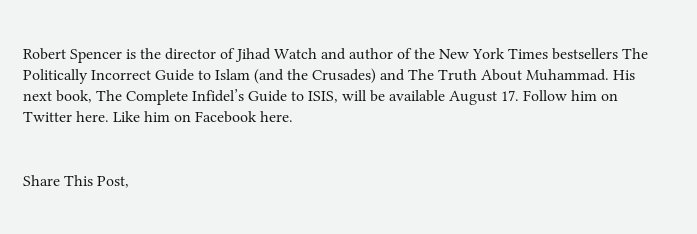Robert Spencer is the director of Jihad Watch and author of the New York Times bestsellers The Politically Incorrect Guide to Islam (and the Crusades) and The Truth About Muhammad. His next book, The Complete Infidel’s Guide to ISIS, will be available August 17. Follow him on Twitter here. Like him on Facebook here.


Share This Post,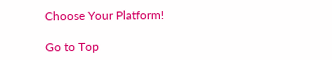Choose Your Platform!

Go to Top